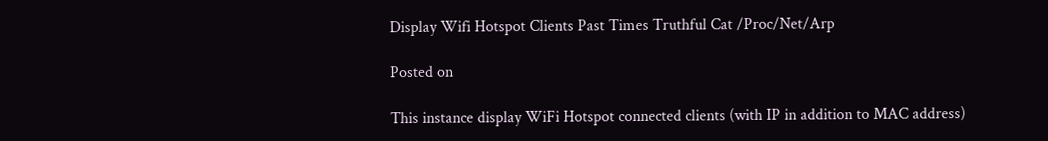Display Wifi Hotspot Clients Past Times Truthful Cat /Proc/Net/Arp

Posted on

This instance display WiFi Hotspot connected clients (with IP in addition to MAC address)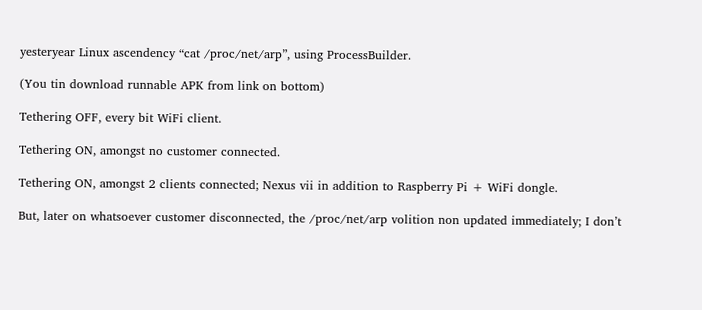yesteryear Linux ascendency “cat /proc/net/arp”, using ProcessBuilder.

(You tin download runnable APK from link on bottom)

Tethering OFF, every bit WiFi client.

Tethering ON, amongst no customer connected.

Tethering ON, amongst 2 clients connected; Nexus vii in addition to Raspberry Pi + WiFi dongle.

But, later on whatsoever customer disconnected, the /proc/net/arp volition non updated immediately; I don’t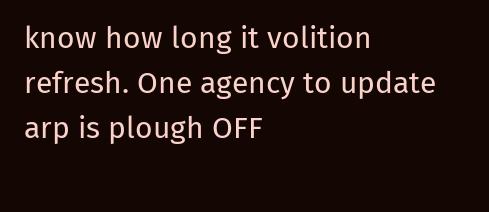know how long it volition refresh. One agency to update arp is plough OFF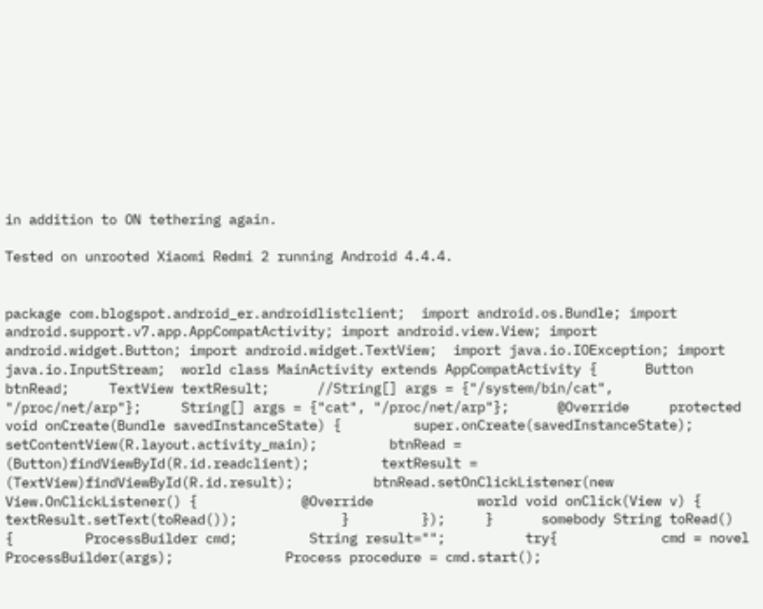in addition to ON tethering again.

Tested on unrooted Xiaomi Redmi 2 running Android 4.4.4.


package com.blogspot.android_er.androidlistclient;  import android.os.Bundle; import android.support.v7.app.AppCompatActivity; import android.view.View; import android.widget.Button; import android.widget.TextView;  import java.io.IOException; import java.io.InputStream;  world class MainActivity extends AppCompatActivity {      Button btnRead;     TextView textResult;      //String[] args = {"/system/bin/cat", "/proc/net/arp"};     String[] args = {"cat", "/proc/net/arp"};      @Override     protected void onCreate(Bundle savedInstanceState) {         super.onCreate(savedInstanceState);         setContentView(R.layout.activity_main);         btnRead = (Button)findViewById(R.id.readclient);         textResult = (TextView)findViewById(R.id.result);          btnRead.setOnClickListener(new View.OnClickListener() {             @Override             world void onClick(View v) {                 textResult.setText(toRead());             }         });     }      somebody String toRead()     {         ProcessBuilder cmd;         String result="";          try{             cmd = novel ProcessBuilder(args);              Process procedure = cmd.start();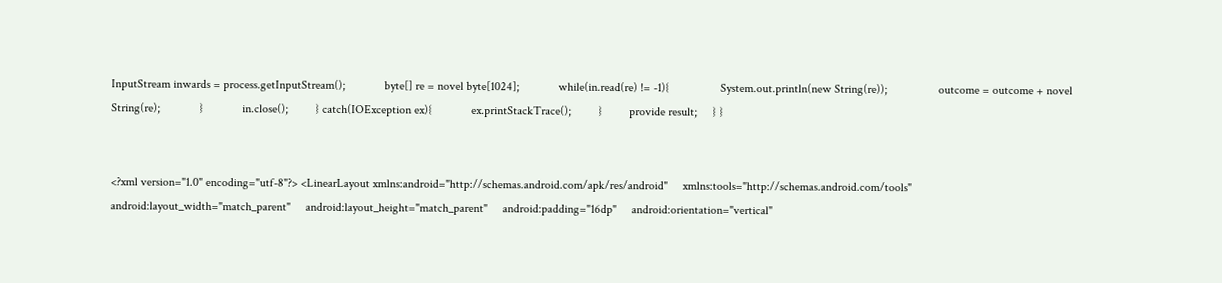InputStream inwards = process.getInputStream();             byte[] re = novel byte[1024];             while(in.read(re) != -1){                 System.out.println(new String(re));                 outcome = outcome + novel String(re);             }             in.close();         } catch(IOException ex){             ex.printStackTrace();         }         provide result;     } }


<?xml version="1.0" encoding="utf-8"?> <LinearLayout xmlns:android="http://schemas.android.com/apk/res/android"     xmlns:tools="http://schemas.android.com/tools"     android:layout_width="match_parent"     android:layout_height="match_parent"     android:padding="16dp"     android:orientation="vertical"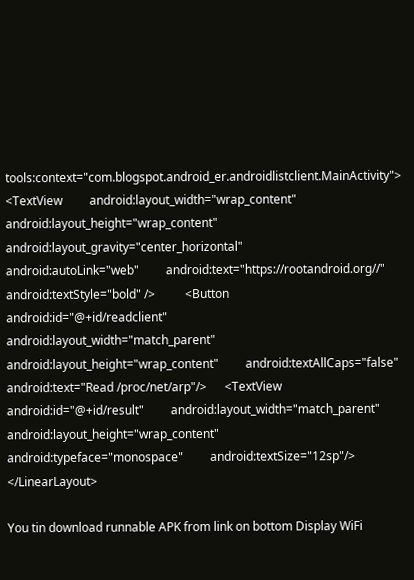tools:context="com.blogspot.android_er.androidlistclient.MainActivity">      <TextView         android:layout_width="wrap_content"         android:layout_height="wrap_content"         android:layout_gravity="center_horizontal"         android:autoLink="web"         android:text="https://rootandroid.org//"         android:textStyle="bold" />          <Button         android:id="@+id/readclient"         android:layout_width="match_parent"         android:layout_height="wrap_content"         android:textAllCaps="false"         android:text="Read /proc/net/arp"/>      <TextView         android:id="@+id/result"         android:layout_width="match_parent"         android:layout_height="wrap_content"         android:typeface="monospace"         android:textSize="12sp"/> </LinearLayout>

You tin download runnable APK from link on bottom Display WiFi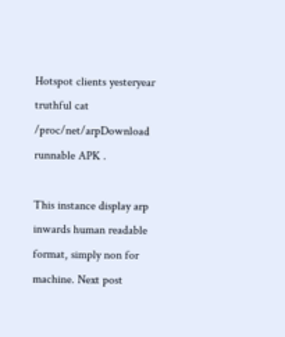Hotspot clients yesteryear truthful cat /proc/net/arpDownload runnable APK .

This instance display arp inwards human readable format, simply non for machine. Next post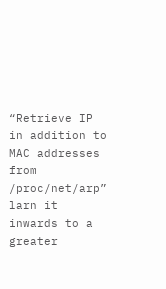“Retrieve IP in addition to MAC addresses from /proc/net/arp” larn it inwards to a greater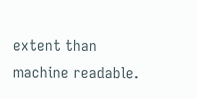extent than machine readable.